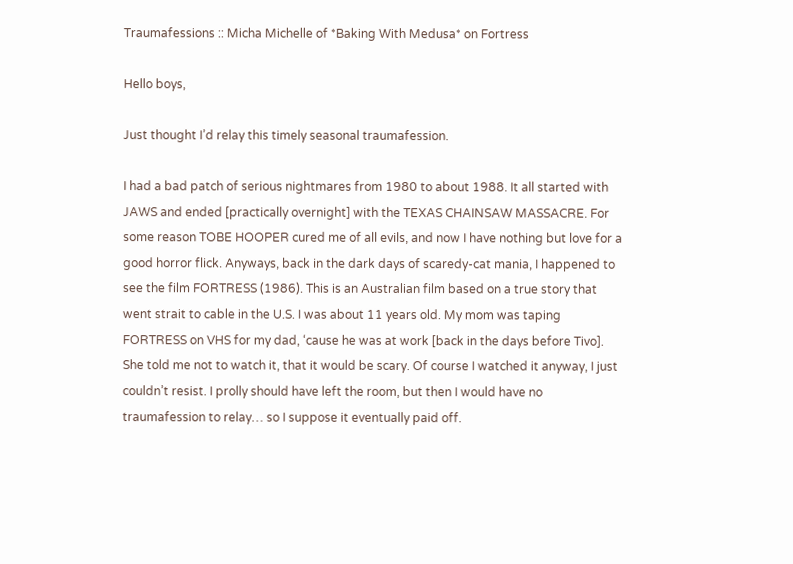Traumafessions :: Micha Michelle of *Baking With Medusa* on Fortress

Hello boys,

Just thought I’d relay this timely seasonal traumafession.

I had a bad patch of serious nightmares from 1980 to about 1988. It all started with JAWS and ended [practically overnight] with the TEXAS CHAINSAW MASSACRE. For some reason TOBE HOOPER cured me of all evils, and now I have nothing but love for a good horror flick. Anyways, back in the dark days of scaredy-cat mania, I happened to see the film FORTRESS (1986). This is an Australian film based on a true story that went strait to cable in the U.S. I was about 11 years old. My mom was taping FORTRESS on VHS for my dad, ‘cause he was at work [back in the days before Tivo]. She told me not to watch it, that it would be scary. Of course I watched it anyway, I just couldn’t resist. I prolly should have left the room, but then I would have no traumafession to relay… so I suppose it eventually paid off.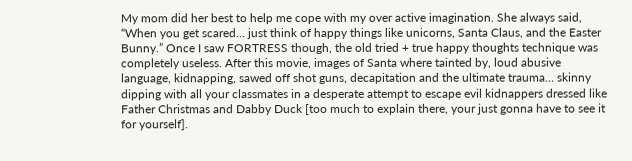My mom did her best to help me cope with my over active imagination. She always said, “When you get scared… just think of happy things like unicorns, Santa Claus, and the Easter Bunny.” Once I saw FORTRESS though, the old tried + true happy thoughts technique was completely useless. After this movie, images of Santa where tainted by, loud abusive language, kidnapping, sawed off shot guns, decapitation and the ultimate trauma… skinny dipping with all your classmates in a desperate attempt to escape evil kidnappers dressed like Father Christmas and Dabby Duck [too much to explain there, your just gonna have to see it for yourself].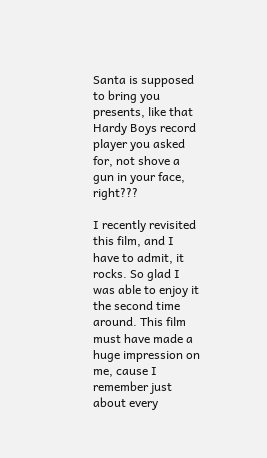Santa is supposed to bring you presents, like that Hardy Boys record player you asked for, not shove a gun in your face, right???

I recently revisited this film, and I have to admit, it rocks. So glad I was able to enjoy it the second time around. This film must have made a huge impression on me, cause I remember just about every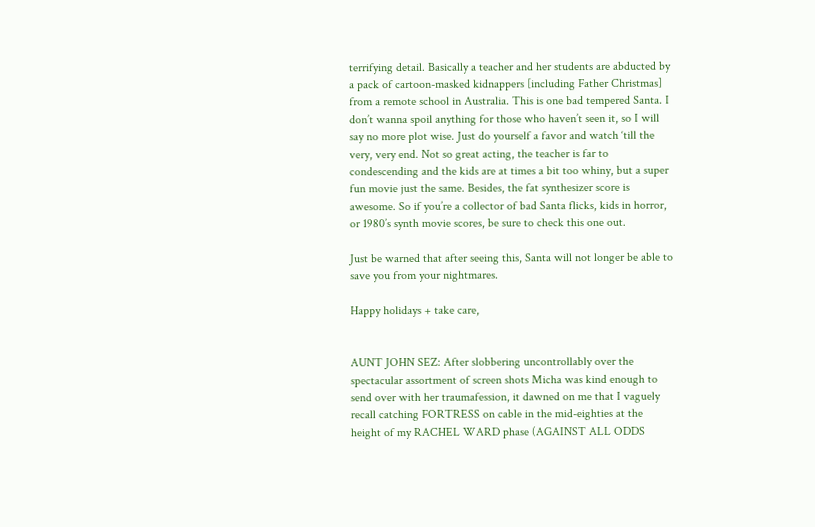terrifying detail. Basically a teacher and her students are abducted by a pack of cartoon-masked kidnappers [including Father Christmas] from a remote school in Australia. This is one bad tempered Santa. I don’t wanna spoil anything for those who haven’t seen it, so I will say no more plot wise. Just do yourself a favor and watch ‘till the very, very end. Not so great acting, the teacher is far to condescending and the kids are at times a bit too whiny, but a super fun movie just the same. Besides, the fat synthesizer score is awesome. So if you’re a collector of bad Santa flicks, kids in horror, or 1980’s synth movie scores, be sure to check this one out.

Just be warned that after seeing this, Santa will not longer be able to save you from your nightmares.

Happy holidays + take care,


AUNT JOHN SEZ: After slobbering uncontrollably over the spectacular assortment of screen shots Micha was kind enough to send over with her traumafession, it dawned on me that I vaguely recall catching FORTRESS on cable in the mid-eighties at the height of my RACHEL WARD phase (AGAINST ALL ODDS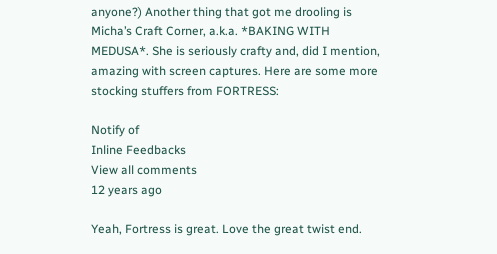anyone?) Another thing that got me drooling is Micha’s Craft Corner, a.k.a. *BAKING WITH MEDUSA*. She is seriously crafty and, did I mention, amazing with screen captures. Here are some more stocking stuffers from FORTRESS:

Notify of
Inline Feedbacks
View all comments
12 years ago

Yeah, Fortress is great. Love the great twist end.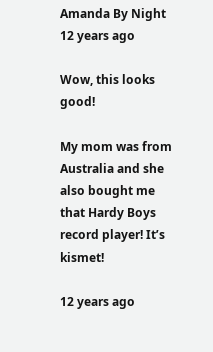Amanda By Night
12 years ago

Wow, this looks good!

My mom was from Australia and she also bought me that Hardy Boys record player! It’s kismet!

12 years ago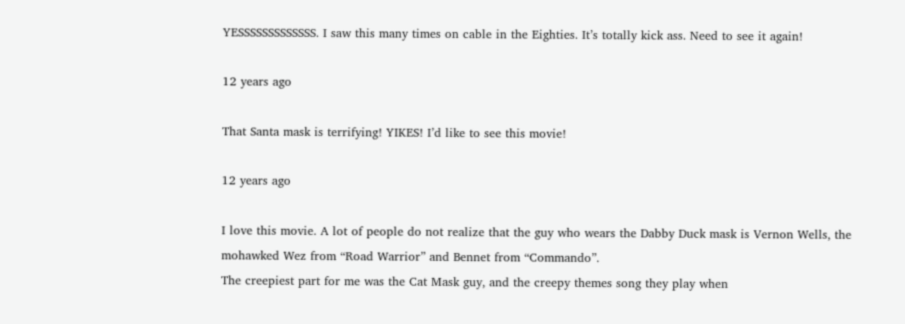YESSSSSSSSSSSSS. I saw this many times on cable in the Eighties. It’s totally kick ass. Need to see it again!

12 years ago

That Santa mask is terrifying! YIKES! I’d like to see this movie!

12 years ago

I love this movie. A lot of people do not realize that the guy who wears the Dabby Duck mask is Vernon Wells, the mohawked Wez from “Road Warrior” and Bennet from “Commando”.
The creepiest part for me was the Cat Mask guy, and the creepy themes song they play when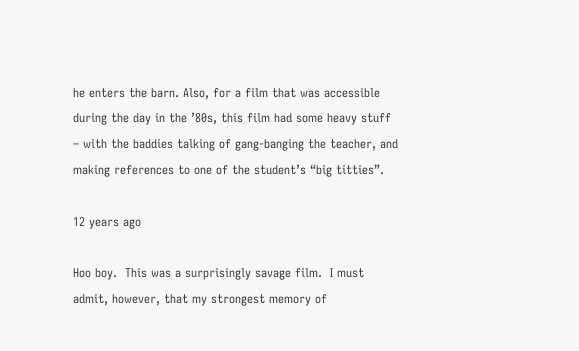he enters the barn. Also, for a film that was accessible during the day in the ’80s, this film had some heavy stuff – with the baddies talking of gang-banging the teacher, and making references to one of the student’s “big titties”.

12 years ago

Hoo boy.  This was a surprisingly savage film.  I must admit, however, that my strongest memory of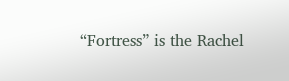“Fortress” is the Rachel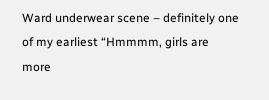Ward underwear scene – definitely one of my earliest “Hmmmm, girls are more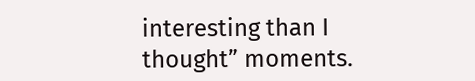interesting than I thought” moments.